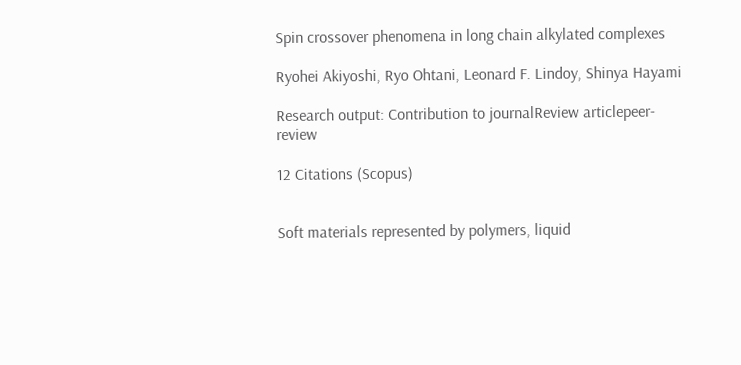Spin crossover phenomena in long chain alkylated complexes

Ryohei Akiyoshi, Ryo Ohtani, Leonard F. Lindoy, Shinya Hayami

Research output: Contribution to journalReview articlepeer-review

12 Citations (Scopus)


Soft materials represented by polymers, liquid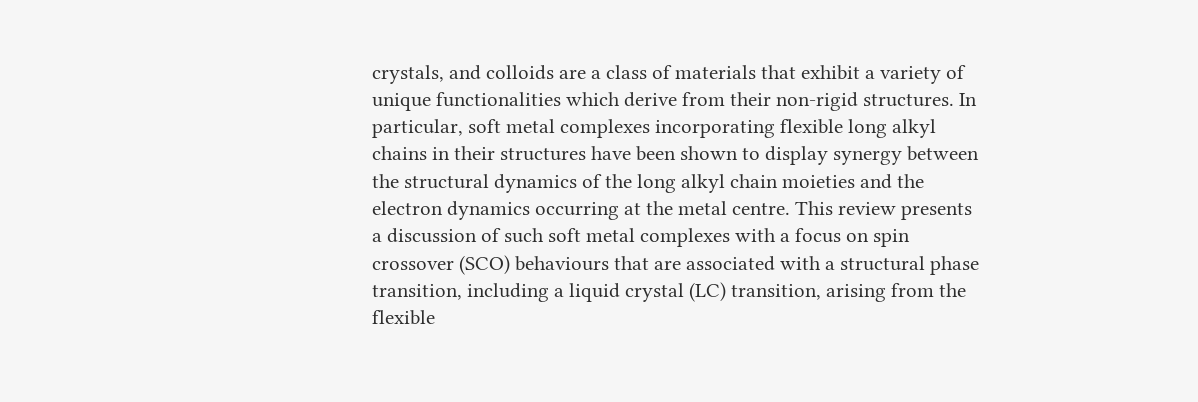crystals, and colloids are a class of materials that exhibit a variety of unique functionalities which derive from their non-rigid structures. In particular, soft metal complexes incorporating flexible long alkyl chains in their structures have been shown to display synergy between the structural dynamics of the long alkyl chain moieties and the electron dynamics occurring at the metal centre. This review presents a discussion of such soft metal complexes with a focus on spin crossover (SCO) behaviours that are associated with a structural phase transition, including a liquid crystal (LC) transition, arising from the flexible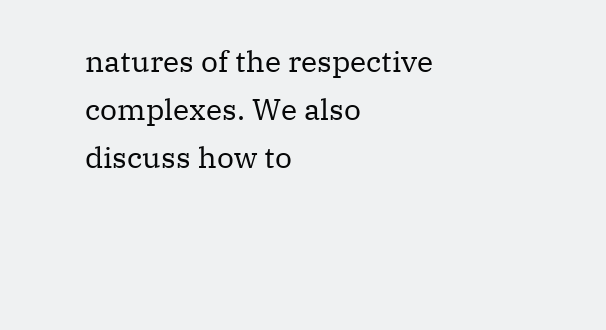natures of the respective complexes. We also discuss how to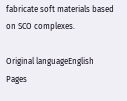fabricate soft materials based on SCO complexes.

Original languageEnglish
Pages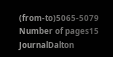(from-to)5065-5079
Number of pages15
JournalDalton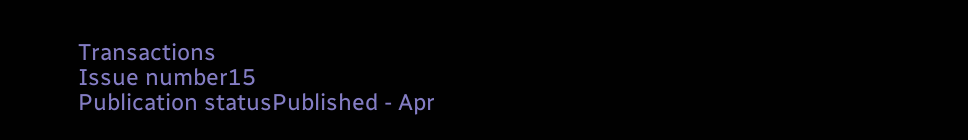Transactions
Issue number15
Publication statusPublished - Apr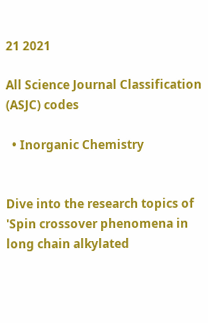21 2021

All Science Journal Classification (ASJC) codes

  • Inorganic Chemistry


Dive into the research topics of 'Spin crossover phenomena in long chain alkylated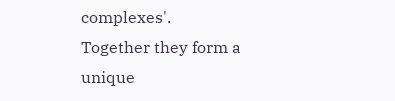complexes'. Together they form a unique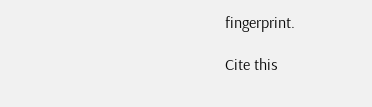fingerprint.

Cite this